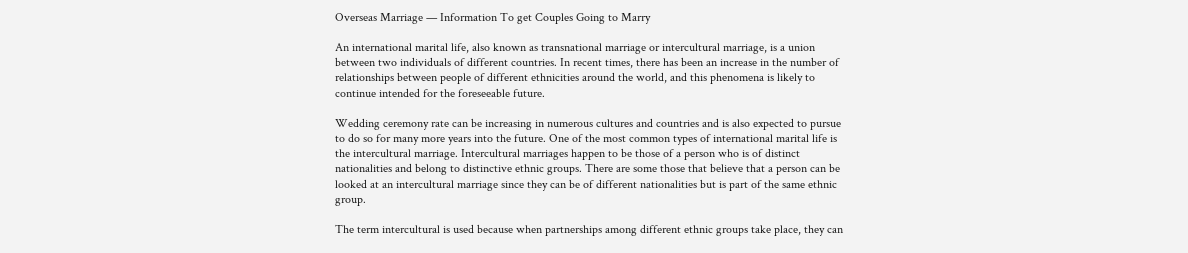Overseas Marriage — Information To get Couples Going to Marry

An international marital life, also known as transnational marriage or intercultural marriage, is a union between two individuals of different countries. In recent times, there has been an increase in the number of relationships between people of different ethnicities around the world, and this phenomena is likely to continue intended for the foreseeable future.

Wedding ceremony rate can be increasing in numerous cultures and countries and is also expected to pursue to do so for many more years into the future. One of the most common types of international marital life is the intercultural marriage. Intercultural marriages happen to be those of a person who is of distinct nationalities and belong to distinctive ethnic groups. There are some those that believe that a person can be looked at an intercultural marriage since they can be of different nationalities but is part of the same ethnic group.

The term intercultural is used because when partnerships among different ethnic groups take place, they can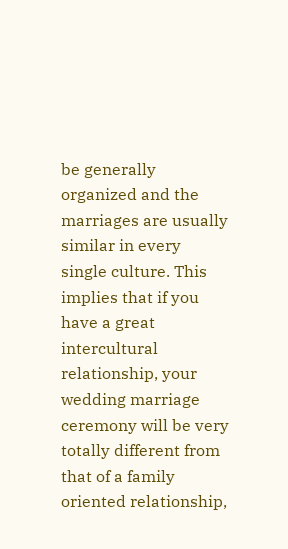be generally organized and the marriages are usually similar in every single culture. This implies that if you have a great intercultural relationship, your wedding marriage ceremony will be very totally different from that of a family oriented relationship,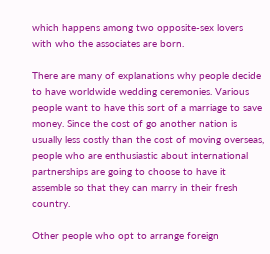which happens among two opposite-sex lovers with who the associates are born.

There are many of explanations why people decide to have worldwide wedding ceremonies. Various people want to have this sort of a marriage to save money. Since the cost of go another nation is usually less costly than the cost of moving overseas, people who are enthusiastic about international partnerships are going to choose to have it assemble so that they can marry in their fresh country.

Other people who opt to arrange foreign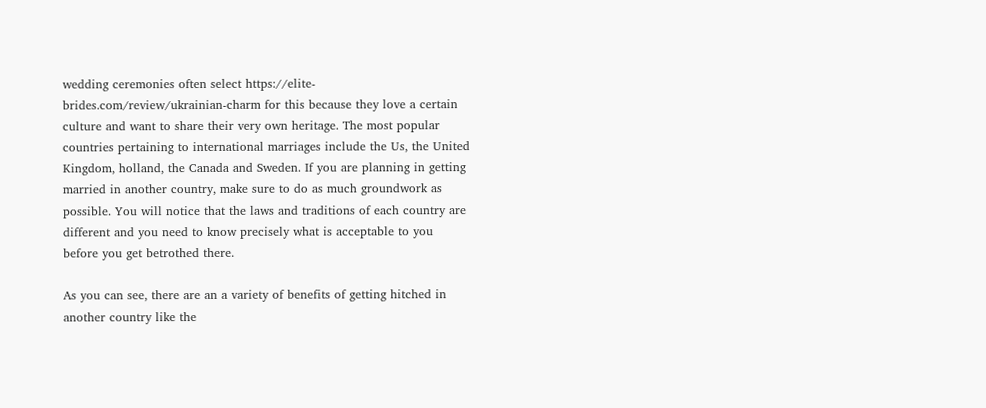wedding ceremonies often select https://elite-brides.com/review/ukrainian-charm for this because they love a certain culture and want to share their very own heritage. The most popular countries pertaining to international marriages include the Us, the United Kingdom, holland, the Canada and Sweden. If you are planning in getting married in another country, make sure to do as much groundwork as possible. You will notice that the laws and traditions of each country are different and you need to know precisely what is acceptable to you before you get betrothed there.

As you can see, there are an a variety of benefits of getting hitched in another country like the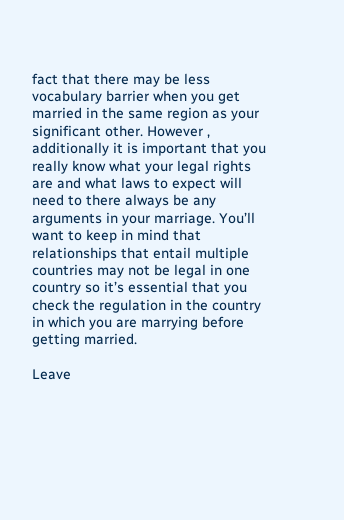fact that there may be less vocabulary barrier when you get married in the same region as your significant other. However , additionally it is important that you really know what your legal rights are and what laws to expect will need to there always be any arguments in your marriage. You’ll want to keep in mind that relationships that entail multiple countries may not be legal in one country so it’s essential that you check the regulation in the country in which you are marrying before getting married.

Leave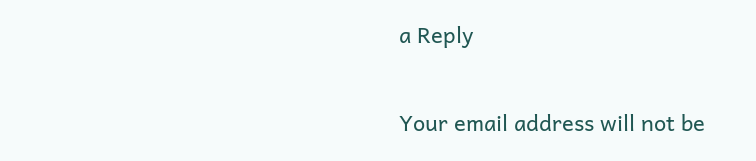a Reply

Your email address will not be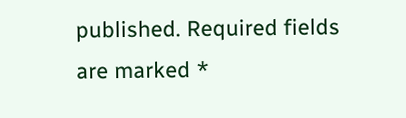published. Required fields are marked *